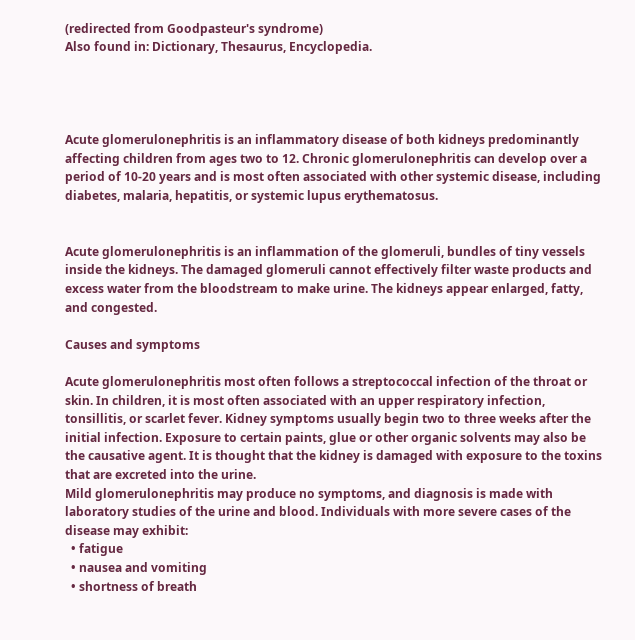(redirected from Goodpasteur's syndrome)
Also found in: Dictionary, Thesaurus, Encyclopedia.




Acute glomerulonephritis is an inflammatory disease of both kidneys predominantly affecting children from ages two to 12. Chronic glomerulonephritis can develop over a period of 10-20 years and is most often associated with other systemic disease, including diabetes, malaria, hepatitis, or systemic lupus erythematosus.


Acute glomerulonephritis is an inflammation of the glomeruli, bundles of tiny vessels inside the kidneys. The damaged glomeruli cannot effectively filter waste products and excess water from the bloodstream to make urine. The kidneys appear enlarged, fatty, and congested.

Causes and symptoms

Acute glomerulonephritis most often follows a streptococcal infection of the throat or skin. In children, it is most often associated with an upper respiratory infection, tonsillitis, or scarlet fever. Kidney symptoms usually begin two to three weeks after the initial infection. Exposure to certain paints, glue or other organic solvents may also be the causative agent. It is thought that the kidney is damaged with exposure to the toxins that are excreted into the urine.
Mild glomerulonephritis may produce no symptoms, and diagnosis is made with laboratory studies of the urine and blood. Individuals with more severe cases of the disease may exhibit:
  • fatigue
  • nausea and vomiting
  • shortness of breath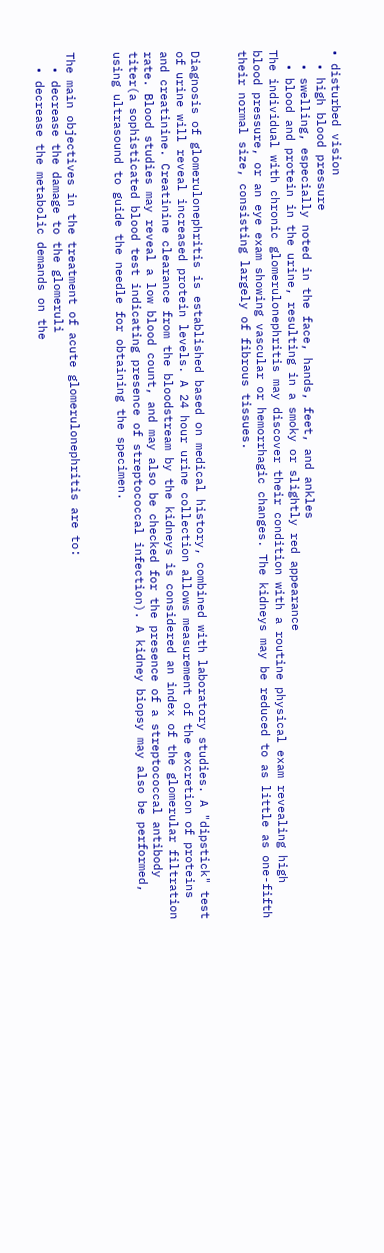• disturbed vision
  • high blood pressure
  • swelling, especially noted in the face, hands, feet, and ankles
  • blood and protein in the urine, resulting in a smoky or slightly red appearance
The individual with chronic glomerulonephritis may discover their condition with a routine physical exam revealing high blood pressure, or an eye exam showing vascular or hemorrhagic changes. The kidneys may be reduced to as little as one-fifth their normal size, consisting largely of fibrous tissues.


Diagnosis of glomerulonephritis is established based on medical history, combined with laboratory studies. A "dipstick" test of urine will reveal increased protein levels. A 24 hour urine collection allows measurement of the excretion of proteins and creatinine. Creatinine clearance from the bloodstream by the kidneys is considered an index of the glomerular filtration rate. Blood studies may reveal a low blood count, and may also be checked for the presence of a streptococcal antibody titer(a sophisticated blood test indicating presence of streptococcal infection). A kidney biopsy may also be performed, using ultrasound to guide the needle for obtaining the specimen.


The main objectives in the treatment of acute glomerulonephritis are to:
  • decrease the damage to the glomeruli
  • decrease the metabolic demands on the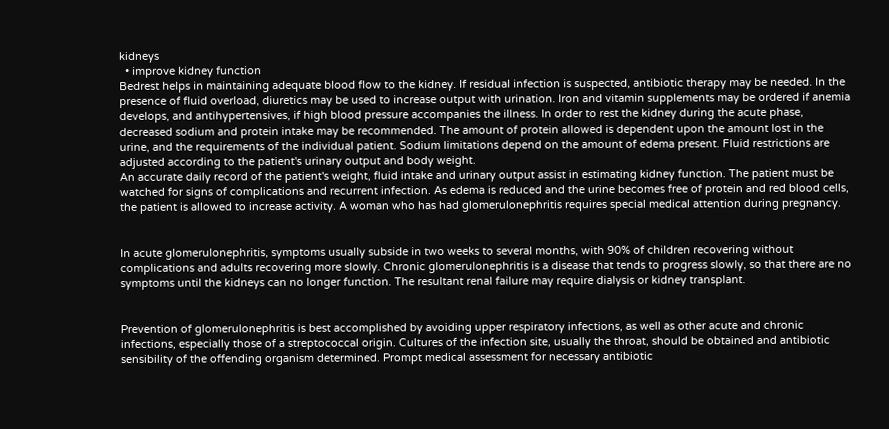kidneys
  • improve kidney function
Bedrest helps in maintaining adequate blood flow to the kidney. If residual infection is suspected, antibiotic therapy may be needed. In the presence of fluid overload, diuretics may be used to increase output with urination. Iron and vitamin supplements may be ordered if anemia develops, and antihypertensives, if high blood pressure accompanies the illness. In order to rest the kidney during the acute phase, decreased sodium and protein intake may be recommended. The amount of protein allowed is dependent upon the amount lost in the urine, and the requirements of the individual patient. Sodium limitations depend on the amount of edema present. Fluid restrictions are adjusted according to the patient's urinary output and body weight.
An accurate daily record of the patient's weight, fluid intake and urinary output assist in estimating kidney function. The patient must be watched for signs of complications and recurrent infection. As edema is reduced and the urine becomes free of protein and red blood cells, the patient is allowed to increase activity. A woman who has had glomerulonephritis requires special medical attention during pregnancy.


In acute glomerulonephritis, symptoms usually subside in two weeks to several months, with 90% of children recovering without complications and adults recovering more slowly. Chronic glomerulonephritis is a disease that tends to progress slowly, so that there are no symptoms until the kidneys can no longer function. The resultant renal failure may require dialysis or kidney transplant.


Prevention of glomerulonephritis is best accomplished by avoiding upper respiratory infections, as well as other acute and chronic infections, especially those of a streptococcal origin. Cultures of the infection site, usually the throat, should be obtained and antibiotic sensibility of the offending organism determined. Prompt medical assessment for necessary antibiotic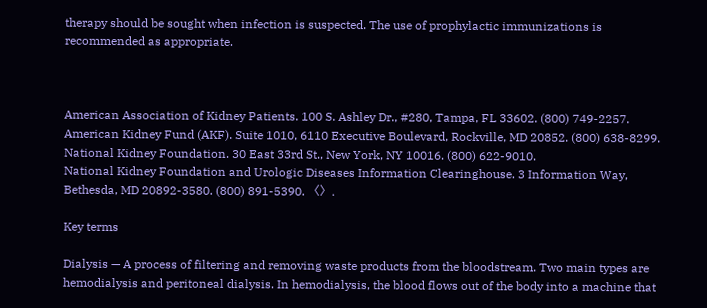therapy should be sought when infection is suspected. The use of prophylactic immunizations is recommended as appropriate.



American Association of Kidney Patients. 100 S. Ashley Dr., #280, Tampa, FL 33602. (800) 749-2257.
American Kidney Fund (AKF). Suite 1010, 6110 Executive Boulevard, Rockville, MD 20852. (800) 638-8299.
National Kidney Foundation. 30 East 33rd St., New York, NY 10016. (800) 622-9010.
National Kidney Foundation and Urologic Diseases Information Clearinghouse. 3 Information Way, Bethesda, MD 20892-3580. (800) 891-5390. 〈〉.

Key terms

Dialysis — A process of filtering and removing waste products from the bloodstream. Two main types are hemodialysis and peritoneal dialysis. In hemodialysis, the blood flows out of the body into a machine that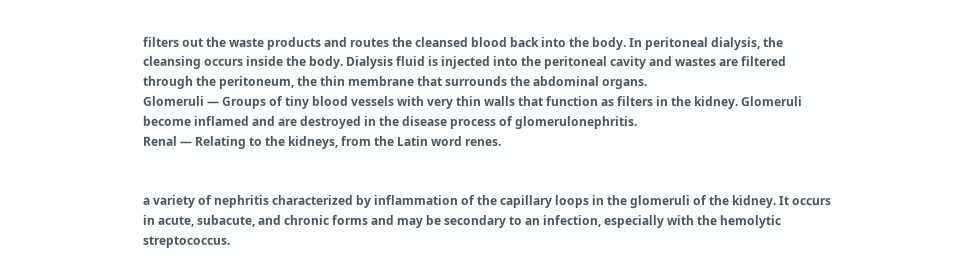filters out the waste products and routes the cleansed blood back into the body. In peritoneal dialysis, the cleansing occurs inside the body. Dialysis fluid is injected into the peritoneal cavity and wastes are filtered through the peritoneum, the thin membrane that surrounds the abdominal organs.
Glomeruli — Groups of tiny blood vessels with very thin walls that function as filters in the kidney. Glomeruli become inflamed and are destroyed in the disease process of glomerulonephritis.
Renal — Relating to the kidneys, from the Latin word renes.


a variety of nephritis characterized by inflammation of the capillary loops in the glomeruli of the kidney. It occurs in acute, subacute, and chronic forms and may be secondary to an infection, especially with the hemolytic streptococcus.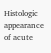Histologic appearance of acute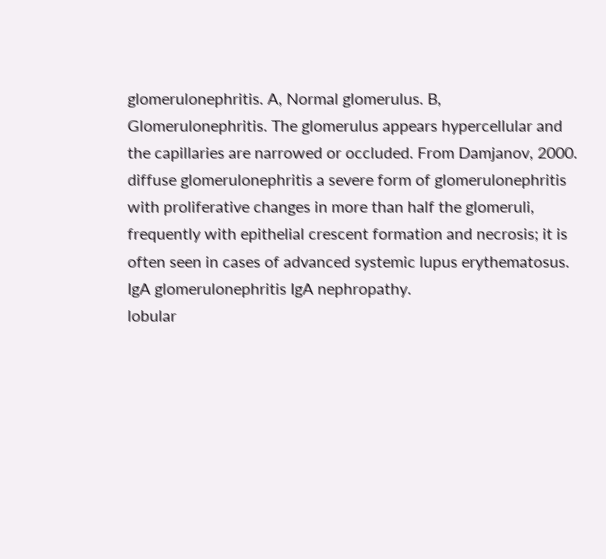glomerulonephritis. A, Normal glomerulus. B, Glomerulonephritis. The glomerulus appears hypercellular and the capillaries are narrowed or occluded. From Damjanov, 2000.
diffuse glomerulonephritis a severe form of glomerulonephritis with proliferative changes in more than half the glomeruli, frequently with epithelial crescent formation and necrosis; it is often seen in cases of advanced systemic lupus erythematosus.
IgA glomerulonephritis IgA nephropathy.
lobular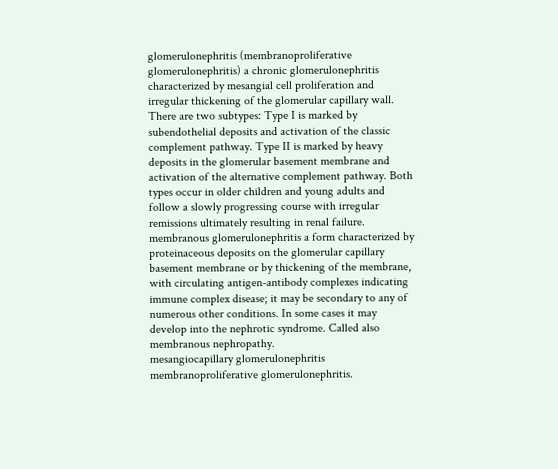glomerulonephritis (membranoproliferative glomerulonephritis) a chronic glomerulonephritis characterized by mesangial cell proliferation and irregular thickening of the glomerular capillary wall. There are two subtypes: Type I is marked by subendothelial deposits and activation of the classic complement pathway. Type II is marked by heavy deposits in the glomerular basement membrane and activation of the alternative complement pathway. Both types occur in older children and young adults and follow a slowly progressing course with irregular remissions ultimately resulting in renal failure.
membranous glomerulonephritis a form characterized by proteinaceous deposits on the glomerular capillary basement membrane or by thickening of the membrane, with circulating antigen-antibody complexes indicating immune complex disease; it may be secondary to any of numerous other conditions. In some cases it may develop into the nephrotic syndrome. Called also membranous nephropathy.
mesangiocapillary glomerulonephritis membranoproliferative glomerulonephritis.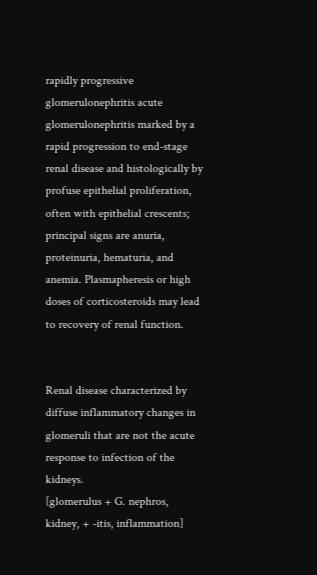rapidly progressive glomerulonephritis acute glomerulonephritis marked by a rapid progression to end-stage renal disease and histologically by profuse epithelial proliferation, often with epithelial crescents; principal signs are anuria, proteinuria, hematuria, and anemia. Plasmapheresis or high doses of corticosteroids may lead to recovery of renal function.


Renal disease characterized by diffuse inflammatory changes in glomeruli that are not the acute response to infection of the kidneys.
[glomerulus + G. nephros, kidney, + -itis, inflammation]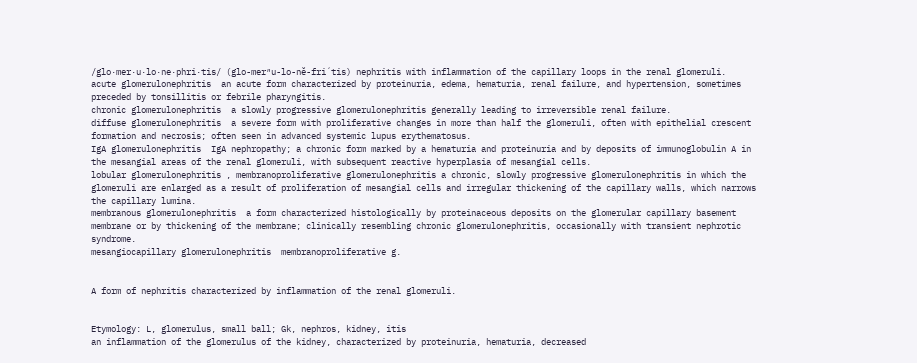/glo·mer·u·lo·ne·phri·tis/ (glo-mer″u-lo-nĕ-fri´tis) nephritis with inflammation of the capillary loops in the renal glomeruli.
acute glomerulonephritis  an acute form characterized by proteinuria, edema, hematuria, renal failure, and hypertension, sometimes preceded by tonsillitis or febrile pharyngitis.
chronic glomerulonephritis  a slowly progressive glomerulonephritis generally leading to irreversible renal failure.
diffuse glomerulonephritis  a severe form with proliferative changes in more than half the glomeruli, often with epithelial crescent formation and necrosis; often seen in advanced systemic lupus erythematosus.
IgA glomerulonephritis  IgA nephropathy; a chronic form marked by a hematuria and proteinuria and by deposits of immunoglobulin A in the mesangial areas of the renal glomeruli, with subsequent reactive hyperplasia of mesangial cells.
lobular glomerulonephritis , membranoproliferative glomerulonephritis a chronic, slowly progressive glomerulonephritis in which the glomeruli are enlarged as a result of proliferation of mesangial cells and irregular thickening of the capillary walls, which narrows the capillary lumina.
membranous glomerulonephritis  a form characterized histologically by proteinaceous deposits on the glomerular capillary basement membrane or by thickening of the membrane; clinically resembling chronic glomerulonephritis, occasionally with transient nephrotic syndrome.
mesangiocapillary glomerulonephritis  membranoproliferative g.


A form of nephritis characterized by inflammation of the renal glomeruli.


Etymology: L, glomerulus, small ball; Gk, nephros, kidney, itis
an inflammation of the glomerulus of the kidney, characterized by proteinuria, hematuria, decreased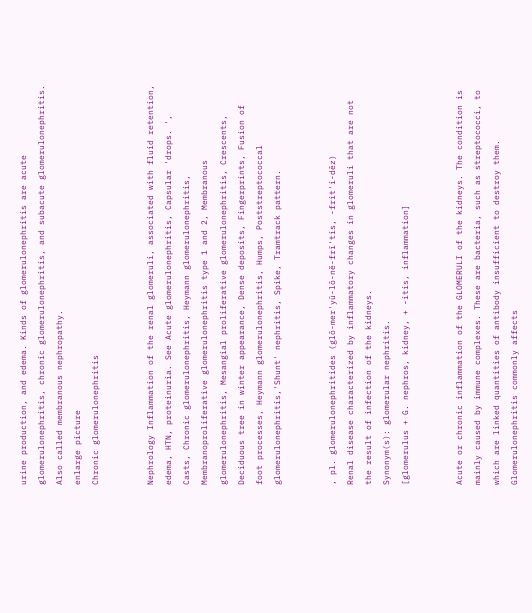urine production, and edema. Kinds of glomerulonephritis are acute glomerulonephritis, chronic glomerulonephritis, and subacute glomerulonephritis. Also called membranous nephropathy.
enlarge picture
Chronic glomerulonephritis


Nephrology Inflammation of the renal glomeruli, associated with fluid retention, edema, HTN, proteinuria. See Acute glomerulonephritis, Capsular 'drops. ', Casts, Chronic glomerulonephritis, Heymann glomerulonephritis, Membranoproliferative glomerulonephritis type 1 and 2, Membranous glomerulonephritis, Mesangial proliferative glomerulonephritis, Crescents, Deciduous tree in winter appearance, Dense deposits, Fingerprints, Fusion of foot processes, Heymann glomerulonephritis, Humps, Poststreptococcal glomerulonephritis,'Shunt' nephritis, Spike, Tramtrack pattern.


, pl. glomerulonephritides (glō-mer'yū-lō-nĕ-frī'tis, -frit'i-dēz)
Renal disease characterized by inflammatory changes in glomeruli that are not the result of infection of the kidneys.
Synonym(s): glomerular nephritis.
[glomerulus + G. nephros, kidney, + -itis, inflammation]


Acute or chronic inflammation of the GLOMERULI of the kidneys. The condition is mainly caused by immune complexes. These are bacteria, such as streptococci, to which are linked quantities of antibody insufficient to destroy them. Glomerulonephritis commonly affects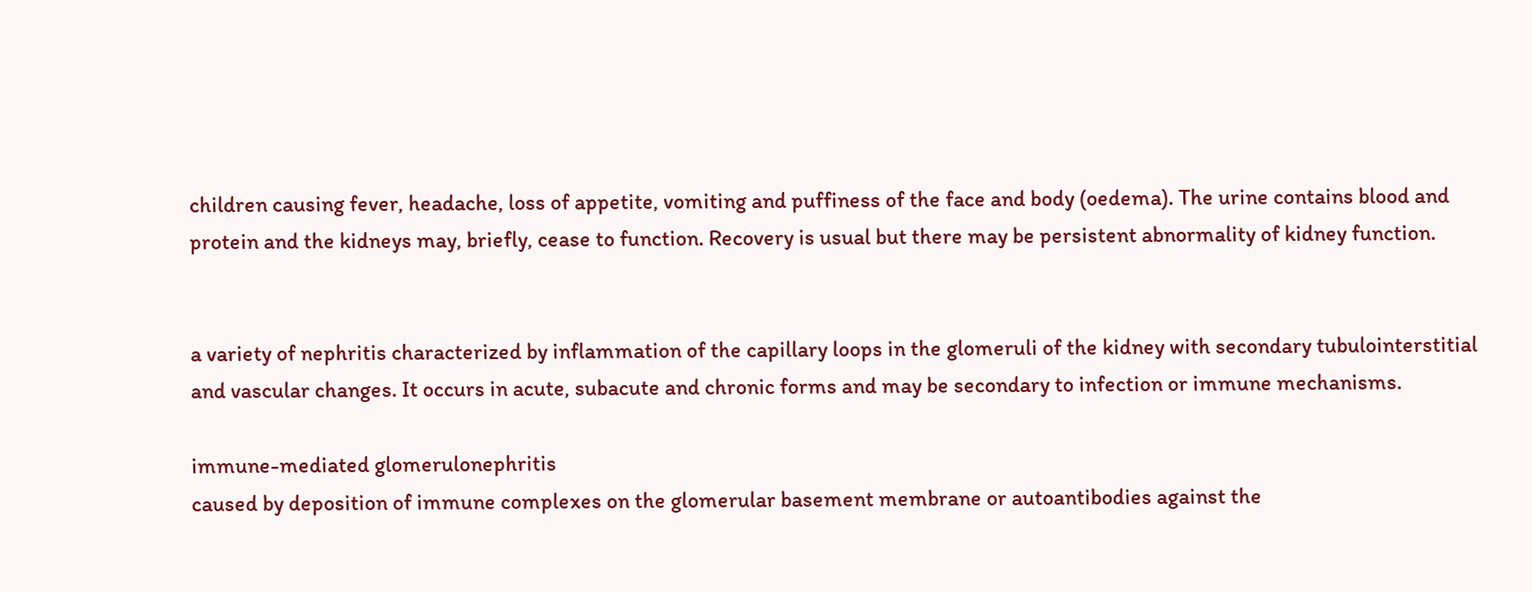children causing fever, headache, loss of appetite, vomiting and puffiness of the face and body (oedema). The urine contains blood and protein and the kidneys may, briefly, cease to function. Recovery is usual but there may be persistent abnormality of kidney function.


a variety of nephritis characterized by inflammation of the capillary loops in the glomeruli of the kidney with secondary tubulointerstitial and vascular changes. It occurs in acute, subacute and chronic forms and may be secondary to infection or immune mechanisms.

immune-mediated glomerulonephritis
caused by deposition of immune complexes on the glomerular basement membrane or autoantibodies against the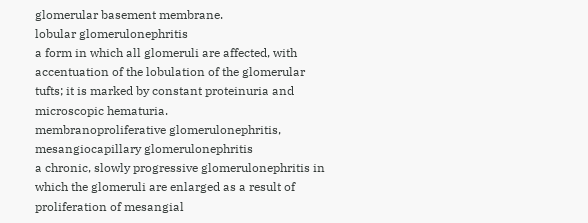glomerular basement membrane.
lobular glomerulonephritis
a form in which all glomeruli are affected, with accentuation of the lobulation of the glomerular tufts; it is marked by constant proteinuria and microscopic hematuria.
membranoproliferative glomerulonephritis, mesangiocapillary glomerulonephritis
a chronic, slowly progressive glomerulonephritis in which the glomeruli are enlarged as a result of proliferation of mesangial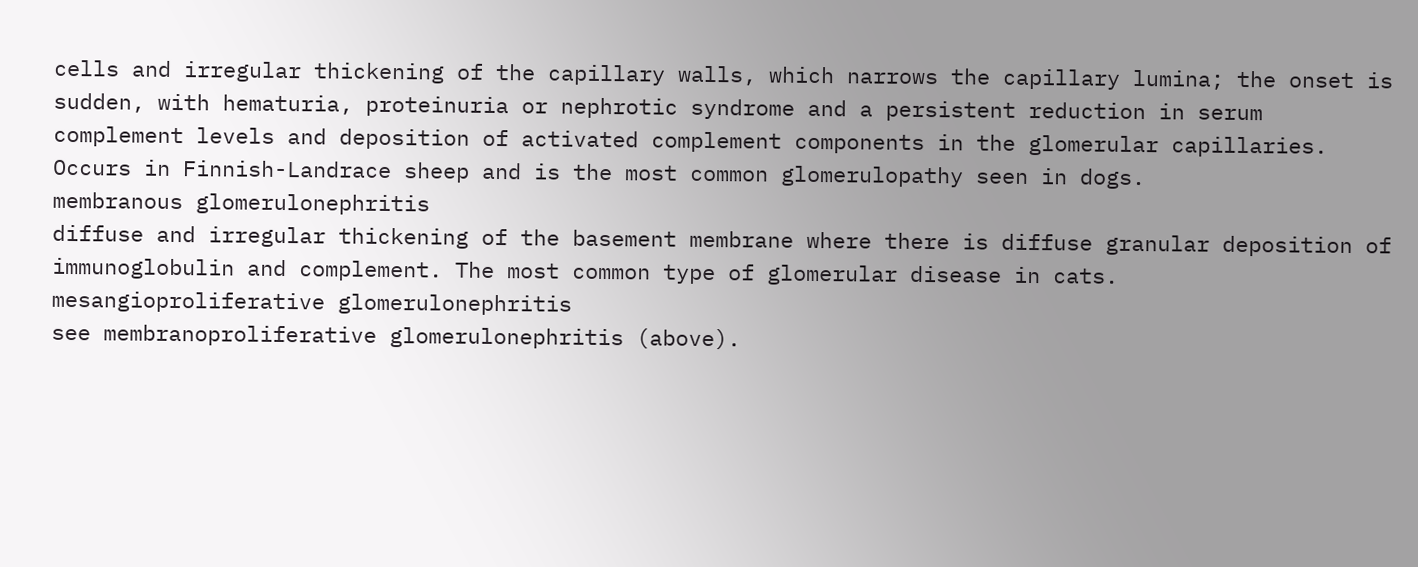cells and irregular thickening of the capillary walls, which narrows the capillary lumina; the onset is sudden, with hematuria, proteinuria or nephrotic syndrome and a persistent reduction in serum complement levels and deposition of activated complement components in the glomerular capillaries. Occurs in Finnish-Landrace sheep and is the most common glomerulopathy seen in dogs.
membranous glomerulonephritis
diffuse and irregular thickening of the basement membrane where there is diffuse granular deposition of immunoglobulin and complement. The most common type of glomerular disease in cats.
mesangioproliferative glomerulonephritis
see membranoproliferative glomerulonephritis (above).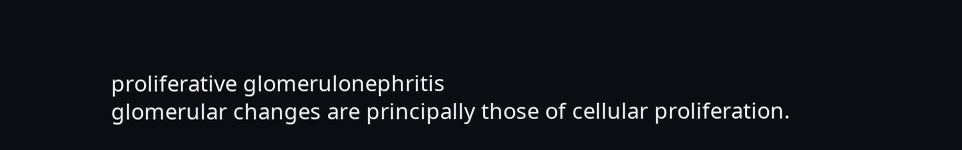proliferative glomerulonephritis
glomerular changes are principally those of cellular proliferation.